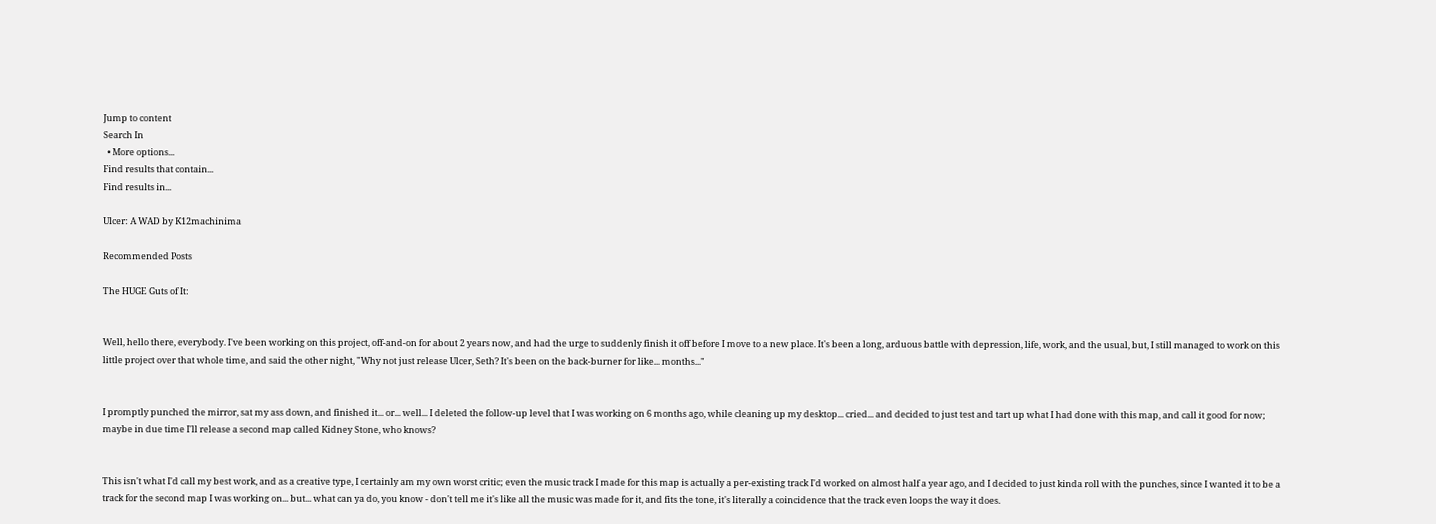Jump to content
Search In
  • More options...
Find results that contain...
Find results in...

Ulcer: A WAD by K12machinima

Recommended Posts

The HUGE Guts of It:


Well, hello there, everybody. I've been working on this project, off-and-on for about 2 years now, and had the urge to suddenly finish it off before I move to a new place. It's been a long, arduous battle with depression, life, work, and the usual, but, I still managed to work on this little project over that whole time, and said the other night, "Why not just release Ulcer, Seth? It's been on the back-burner for like... months..."


I promptly punched the mirror, sat my ass down, and finished it... or... well... I deleted the follow-up level that I was working on 6 months ago, while cleaning up my desktop... cried... and decided to just test and tart up what I had done with this map, and call it good for now; maybe in due time I'll release a second map called Kidney Stone, who knows?


This isn't what I'd call my best work, and as a creative type, I certainly am my own worst critic; even the music track I made for this map is actually a per-existing track I'd worked on almost half a year ago, and I decided to just kinda roll with the punches, since I wanted it to be a track for the second map I was working on... but... what can ya do, you know - don't tell me it's like all the music was made for it, and fits the tone, it's literally a coincidence that the track even loops the way it does.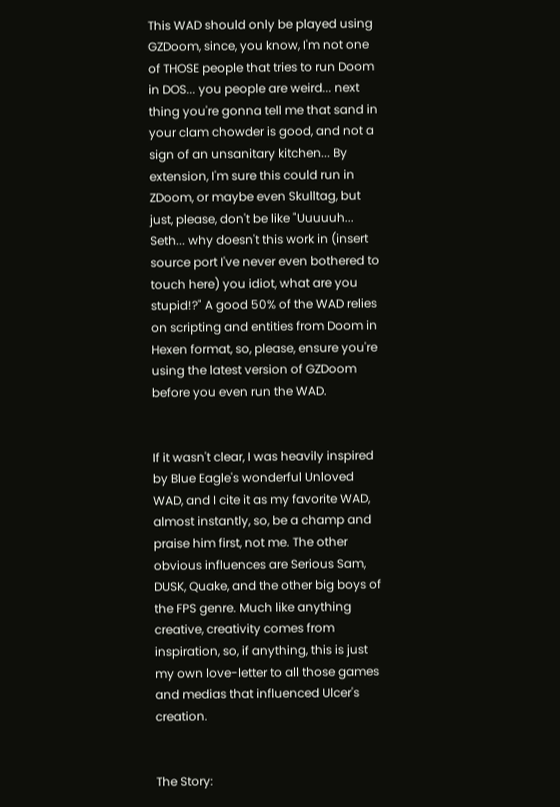This WAD should only be played using GZDoom, since, you know, I'm not one of THOSE people that tries to run Doom in DOS... you people are weird... next thing you're gonna tell me that sand in your clam chowder is good, and not a sign of an unsanitary kitchen... By extension, I'm sure this could run in ZDoom, or maybe even Skulltag, but just, please, don't be like "Uuuuuh... Seth... why doesn't this work in (insert source port I've never even bothered to touch here) you idiot, what are you stupid!?" A good 50% of the WAD relies on scripting and entities from Doom in Hexen format, so, please, ensure you're using the latest version of GZDoom before you even run the WAD.


If it wasn't clear, I was heavily inspired by Blue Eagle's wonderful Unloved WAD, and I cite it as my favorite WAD, almost instantly, so, be a champ and praise him first, not me. The other obvious influences are Serious Sam, DUSK, Quake, and the other big boys of the FPS genre. Much like anything creative, creativity comes from inspiration, so, if anything, this is just my own love-letter to all those games and medias that influenced Ulcer's creation.


The Story: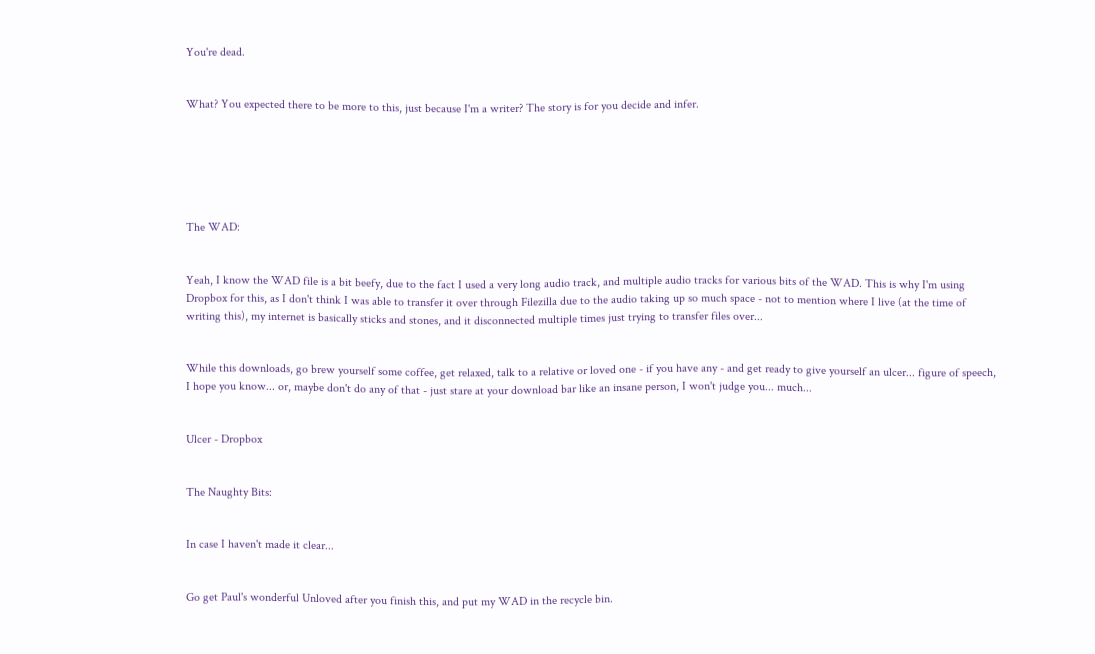You're dead.


What? You expected there to be more to this, just because I'm a writer? The story is for you decide and infer.






The WAD:


Yeah, I know the WAD file is a bit beefy, due to the fact I used a very long audio track, and multiple audio tracks for various bits of the WAD. This is why I'm using Dropbox for this, as I don't think I was able to transfer it over through Filezilla due to the audio taking up so much space - not to mention where I live (at the time of writing this), my internet is basically sticks and stones, and it disconnected multiple times just trying to transfer files over...


While this downloads, go brew yourself some coffee, get relaxed, talk to a relative or loved one - if you have any - and get ready to give yourself an ulcer... figure of speech, I hope you know... or, maybe don't do any of that - just stare at your download bar like an insane person, I won't judge you... much...


Ulcer - Dropbox


The Naughty Bits:


In case I haven't made it clear...


Go get Paul's wonderful Unloved after you finish this, and put my WAD in the recycle bin.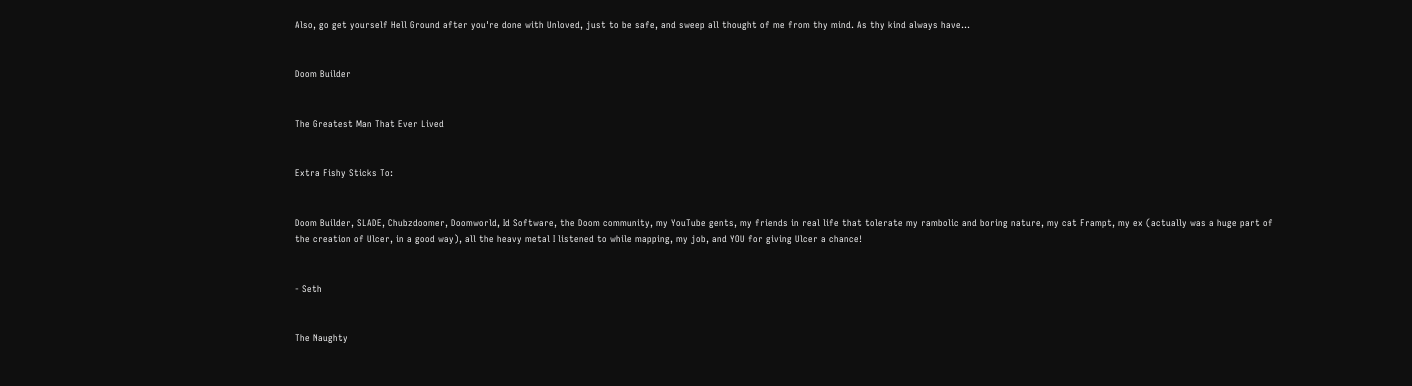Also, go get yourself Hell Ground after you're done with Unloved, just to be safe, and sweep all thought of me from thy mind. As thy kind always have...


Doom Builder


The Greatest Man That Ever Lived


Extra Fishy Sticks To:


Doom Builder, SLADE, Chubzdoomer, Doomworld, Id Software, the Doom community, my YouTube gents, my friends in real life that tolerate my rambolic and boring nature, my cat Frampt, my ex (actually was a huge part of the creation of Ulcer, in a good way), all the heavy metal I listened to while mapping, my job, and YOU for giving Ulcer a chance!


- Seth


The Naughty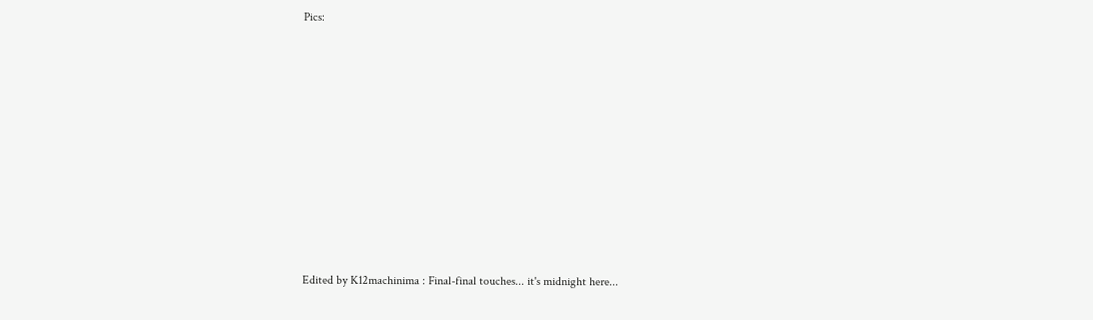Pics:













Edited by K12machinima : Final-final touches... it's midnight here...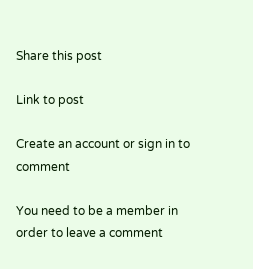Share this post

Link to post

Create an account or sign in to comment

You need to be a member in order to leave a comment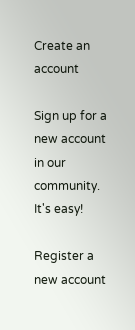Create an account

Sign up for a new account in our community. It's easy!

Register a new account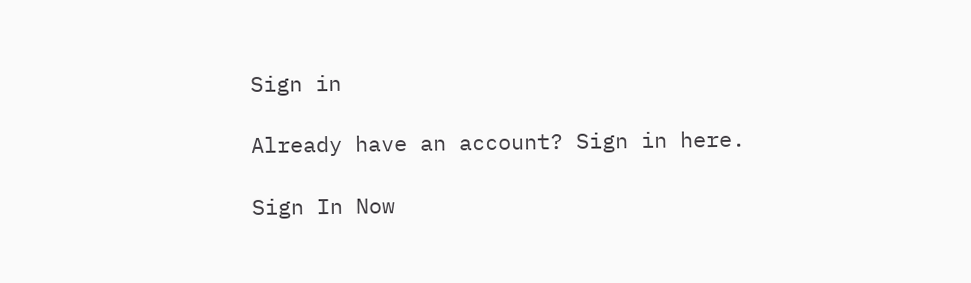Sign in

Already have an account? Sign in here.

Sign In Now